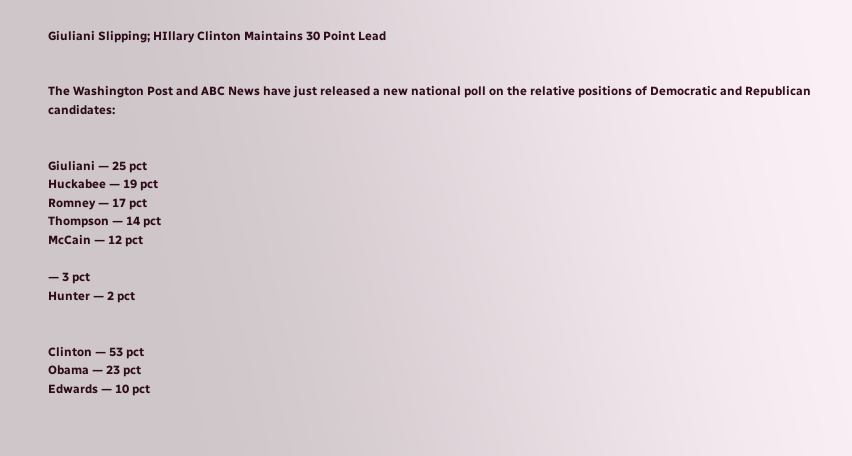Giuliani Slipping; HIllary Clinton Maintains 30 Point Lead


The Washington Post and ABC News have just released a new national poll on the relative positions of Democratic and Republican candidates:


Giuliani — 25 pct
Huckabee — 19 pct
Romney — 17 pct
Thompson — 14 pct
McCain — 12 pct

— 3 pct
Hunter — 2 pct


Clinton — 53 pct
Obama — 23 pct
Edwards — 10 pct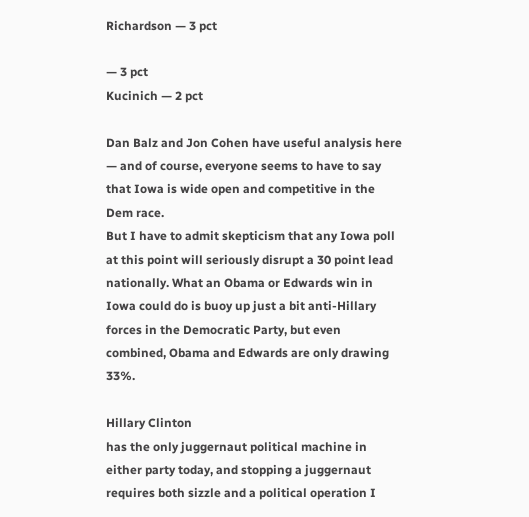Richardson — 3 pct

— 3 pct
Kucinich — 2 pct

Dan Balz and Jon Cohen have useful analysis here — and of course, everyone seems to have to say that Iowa is wide open and competitive in the Dem race.
But I have to admit skepticism that any Iowa poll at this point will seriously disrupt a 30 point lead nationally. What an Obama or Edwards win in Iowa could do is buoy up just a bit anti-Hillary forces in the Democratic Party, but even combined, Obama and Edwards are only drawing 33%.

Hillary Clinton
has the only juggernaut political machine in either party today, and stopping a juggernaut requires both sizzle and a political operation I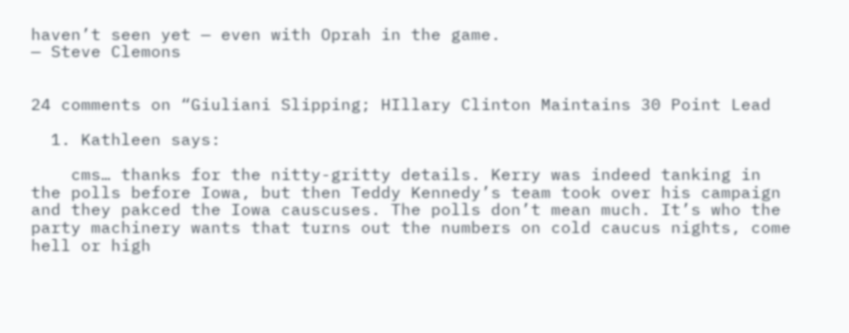haven’t seen yet — even with Oprah in the game.
— Steve Clemons


24 comments on “Giuliani Slipping; HIllary Clinton Maintains 30 Point Lead

  1. Kathleen says:

    cms… thanks for the nitty-gritty details. Kerry was indeed tanking in the polls before Iowa, but then Teddy Kennedy’s team took over his campaign and they pakced the Iowa causcuses. The polls don’t mean much. It’s who the party machinery wants that turns out the numbers on cold caucus nights, come hell or high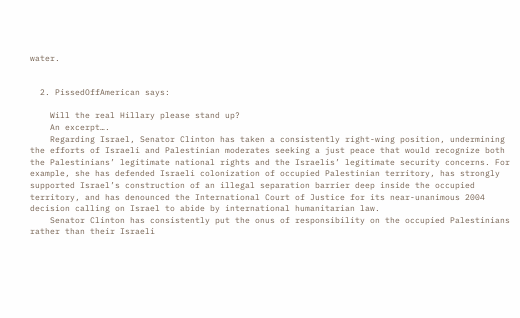water.


  2. PissedOffAmerican says:

    Will the real Hillary please stand up?
    An excerpt….
    Regarding Israel, Senator Clinton has taken a consistently right-wing position, undermining the efforts of Israeli and Palestinian moderates seeking a just peace that would recognize both the Palestinians’ legitimate national rights and the Israelis’ legitimate security concerns. For example, she has defended Israeli colonization of occupied Palestinian territory, has strongly supported Israel’s construction of an illegal separation barrier deep inside the occupied territory, and has denounced the International Court of Justice for its near-unanimous 2004 decision calling on Israel to abide by international humanitarian law.
    Senator Clinton has consistently put the onus of responsibility on the occupied Palestinians rather than their Israeli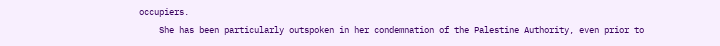occupiers.
    She has been particularly outspoken in her condemnation of the Palestine Authority, even prior to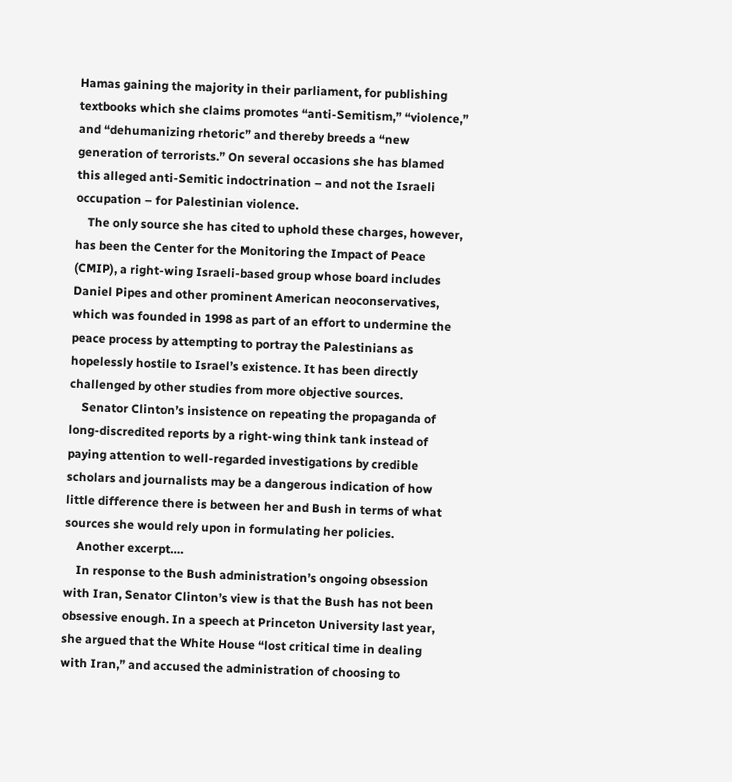Hamas gaining the majority in their parliament, for publishing textbooks which she claims promotes “anti-Semitism,” “violence,” and “dehumanizing rhetoric” and thereby breeds a “new generation of terrorists.” On several occasions she has blamed this alleged anti-Semitic indoctrination – and not the Israeli occupation – for Palestinian violence.
    The only source she has cited to uphold these charges, however, has been the Center for the Monitoring the Impact of Peace (CMIP), a right-wing Israeli-based group whose board includes Daniel Pipes and other prominent American neoconservatives, which was founded in 1998 as part of an effort to undermine the peace process by attempting to portray the Palestinians as hopelessly hostile to Israel’s existence. It has been directly challenged by other studies from more objective sources.
    Senator Clinton’s insistence on repeating the propaganda of long-discredited reports by a right-wing think tank instead of paying attention to well-regarded investigations by credible scholars and journalists may be a dangerous indication of how little difference there is between her and Bush in terms of what sources she would rely upon in formulating her policies.
    Another excerpt….
    In response to the Bush administration’s ongoing obsession with Iran, Senator Clinton’s view is that the Bush has not been obsessive enough. In a speech at Princeton University last year, she argued that the White House “lost critical time in dealing with Iran,” and accused the administration of choosing to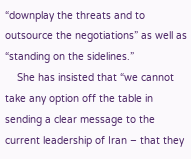“downplay the threats and to outsource the negotiations” as well as “standing on the sidelines.”
    She has insisted that “we cannot take any option off the table in sending a clear message to the current leadership of Iran – that they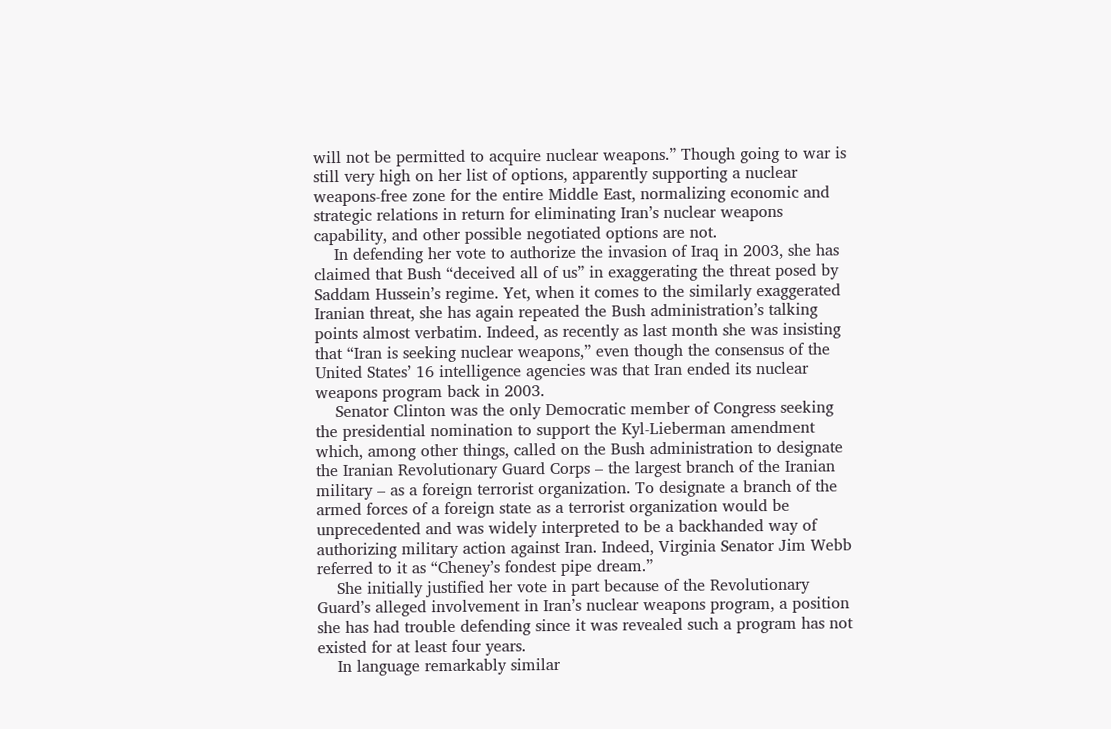will not be permitted to acquire nuclear weapons.” Though going to war is still very high on her list of options, apparently supporting a nuclear weapons-free zone for the entire Middle East, normalizing economic and strategic relations in return for eliminating Iran’s nuclear weapons capability, and other possible negotiated options are not.
    In defending her vote to authorize the invasion of Iraq in 2003, she has claimed that Bush “deceived all of us” in exaggerating the threat posed by Saddam Hussein’s regime. Yet, when it comes to the similarly exaggerated Iranian threat, she has again repeated the Bush administration’s talking points almost verbatim. Indeed, as recently as last month she was insisting that “Iran is seeking nuclear weapons,” even though the consensus of the United States’ 16 intelligence agencies was that Iran ended its nuclear weapons program back in 2003.
    Senator Clinton was the only Democratic member of Congress seeking the presidential nomination to support the Kyl-Lieberman amendment which, among other things, called on the Bush administration to designate the Iranian Revolutionary Guard Corps – the largest branch of the Iranian military – as a foreign terrorist organization. To designate a branch of the armed forces of a foreign state as a terrorist organization would be unprecedented and was widely interpreted to be a backhanded way of authorizing military action against Iran. Indeed, Virginia Senator Jim Webb referred to it as “Cheney’s fondest pipe dream.”
    She initially justified her vote in part because of the Revolutionary Guard’s alleged involvement in Iran’s nuclear weapons program, a position she has had trouble defending since it was revealed such a program has not existed for at least four years.
    In language remarkably similar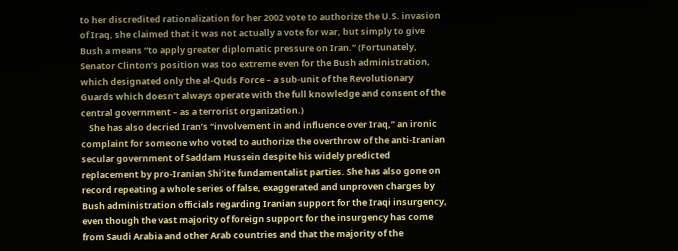to her discredited rationalization for her 2002 vote to authorize the U.S. invasion of Iraq, she claimed that it was not actually a vote for war, but simply to give Bush a means “to apply greater diplomatic pressure on Iran.” (Fortunately, Senator Clinton’s position was too extreme even for the Bush administration, which designated only the al-Quds Force – a sub-unit of the Revolutionary Guards which doesn’t always operate with the full knowledge and consent of the central government – as a terrorist organization.)
    She has also decried Iran’s “involvement in and influence over Iraq,” an ironic complaint for someone who voted to authorize the overthrow of the anti-Iranian secular government of Saddam Hussein despite his widely predicted replacement by pro-Iranian Shi’ite fundamentalist parties. She has also gone on record repeating a whole series of false, exaggerated and unproven charges by Bush administration officials regarding Iranian support for the Iraqi insurgency, even though the vast majority of foreign support for the insurgency has come from Saudi Arabia and other Arab countries and that the majority of the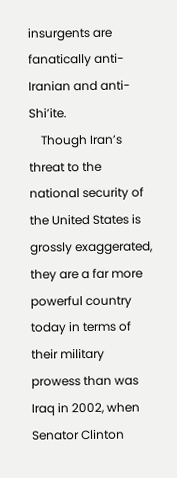insurgents are fanatically anti-Iranian and anti-Shi’ite.
    Though Iran’s threat to the national security of the United States is grossly exaggerated, they are a far more powerful country today in terms of their military prowess than was Iraq in 2002, when Senator Clinton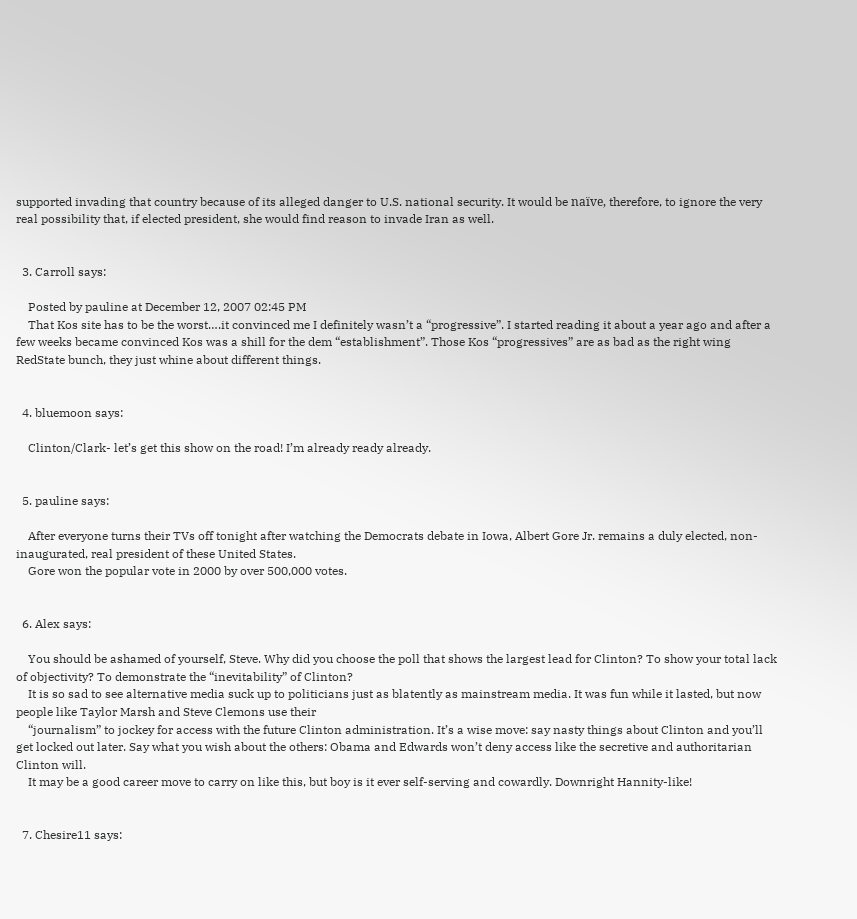supported invading that country because of its alleged danger to U.S. national security. It would be naïve, therefore, to ignore the very real possibility that, if elected president, she would find reason to invade Iran as well.


  3. Carroll says:

    Posted by pauline at December 12, 2007 02:45 PM
    That Kos site has to be the worst….it convinced me I definitely wasn’t a “progressive”. I started reading it about a year ago and after a few weeks became convinced Kos was a shill for the dem “establishment”. Those Kos “progressives” are as bad as the right wing RedState bunch, they just whine about different things.


  4. bluemoon says:

    Clinton/Clark- let’s get this show on the road! I’m already ready already.


  5. pauline says:

    After everyone turns their TVs off tonight after watching the Democrats debate in Iowa, Albert Gore Jr. remains a duly elected, non-inaugurated, real president of these United States.
    Gore won the popular vote in 2000 by over 500,000 votes.


  6. Alex says:

    You should be ashamed of yourself, Steve. Why did you choose the poll that shows the largest lead for Clinton? To show your total lack of objectivity? To demonstrate the “inevitability” of Clinton?
    It is so sad to see alternative media suck up to politicians just as blatently as mainstream media. It was fun while it lasted, but now people like Taylor Marsh and Steve Clemons use their
    “journalism” to jockey for access with the future Clinton administration. It’s a wise move: say nasty things about Clinton and you’ll get locked out later. Say what you wish about the others: Obama and Edwards won’t deny access like the secretive and authoritarian Clinton will.
    It may be a good career move to carry on like this, but boy is it ever self-serving and cowardly. Downright Hannity-like!


  7. Chesire11 says: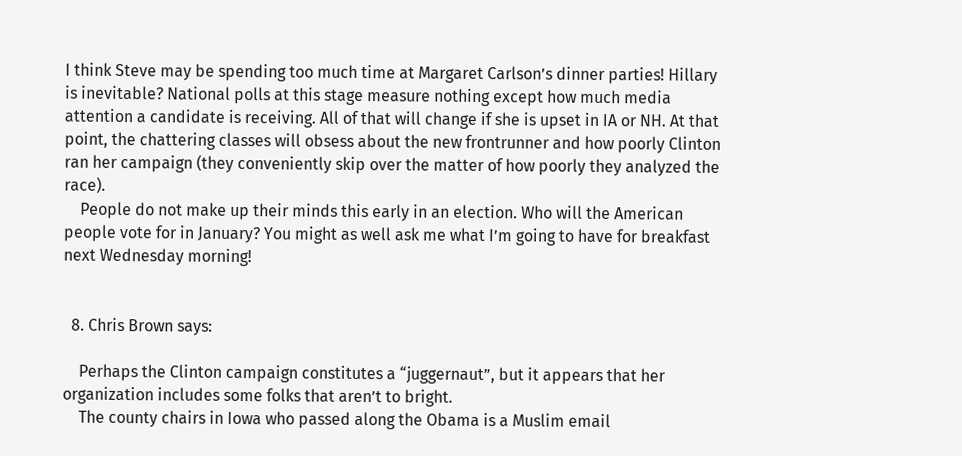I think Steve may be spending too much time at Margaret Carlson’s dinner parties! Hillary is inevitable? National polls at this stage measure nothing except how much media attention a candidate is receiving. All of that will change if she is upset in IA or NH. At that point, the chattering classes will obsess about the new frontrunner and how poorly Clinton ran her campaign (they conveniently skip over the matter of how poorly they analyzed the race).
    People do not make up their minds this early in an election. Who will the American people vote for in January? You might as well ask me what I’m going to have for breakfast next Wednesday morning!


  8. Chris Brown says:

    Perhaps the Clinton campaign constitutes a “juggernaut”, but it appears that her organization includes some folks that aren’t to bright.
    The county chairs in Iowa who passed along the Obama is a Muslim email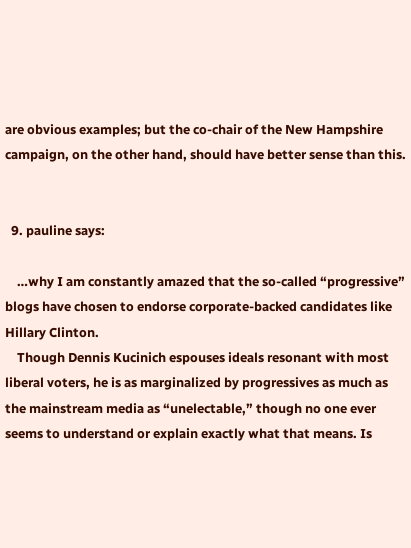are obvious examples; but the co-chair of the New Hampshire campaign, on the other hand, should have better sense than this.


  9. pauline says:

    …why I am constantly amazed that the so-called “progressive” blogs have chosen to endorse corporate-backed candidates like Hillary Clinton.
    Though Dennis Kucinich espouses ideals resonant with most liberal voters, he is as marginalized by progressives as much as the mainstream media as “unelectable,” though no one ever seems to understand or explain exactly what that means. Is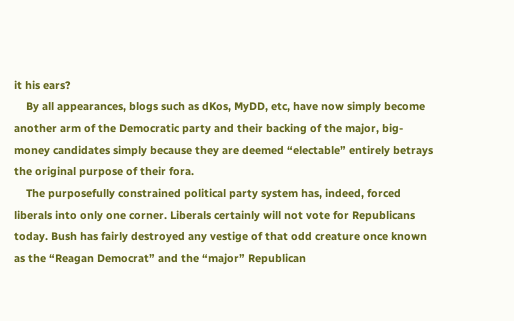it his ears?
    By all appearances, blogs such as dKos, MyDD, etc, have now simply become another arm of the Democratic party and their backing of the major, big-money candidates simply because they are deemed “electable” entirely betrays the original purpose of their fora.
    The purposefully constrained political party system has, indeed, forced liberals into only one corner. Liberals certainly will not vote for Republicans today. Bush has fairly destroyed any vestige of that odd creature once known as the “Reagan Democrat” and the “major” Republican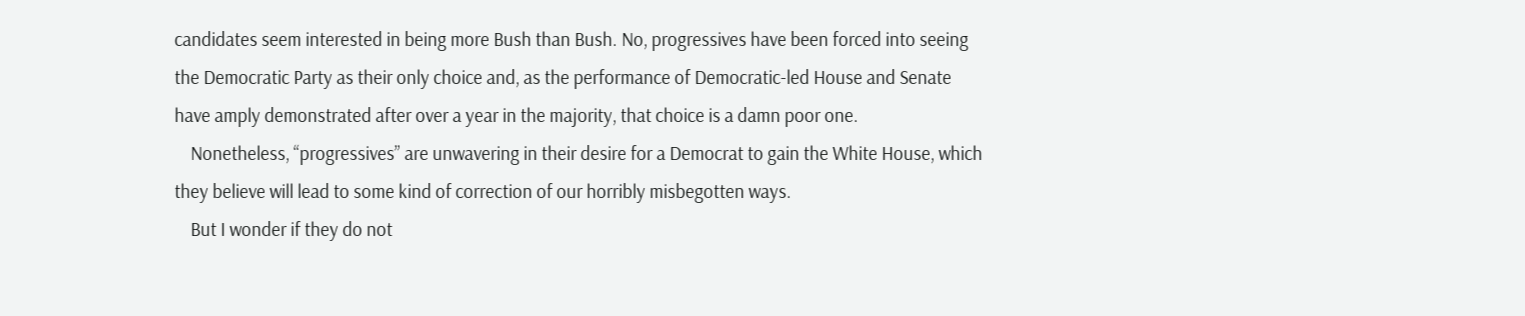candidates seem interested in being more Bush than Bush. No, progressives have been forced into seeing the Democratic Party as their only choice and, as the performance of Democratic-led House and Senate have amply demonstrated after over a year in the majority, that choice is a damn poor one.
    Nonetheless, “progressives” are unwavering in their desire for a Democrat to gain the White House, which they believe will lead to some kind of correction of our horribly misbegotten ways.
    But I wonder if they do not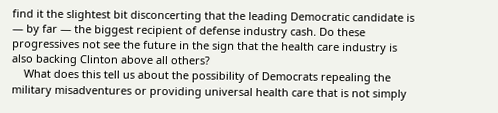find it the slightest bit disconcerting that the leading Democratic candidate is — by far — the biggest recipient of defense industry cash. Do these progressives not see the future in the sign that the health care industry is also backing Clinton above all others?
    What does this tell us about the possibility of Democrats repealing the military misadventures or providing universal health care that is not simply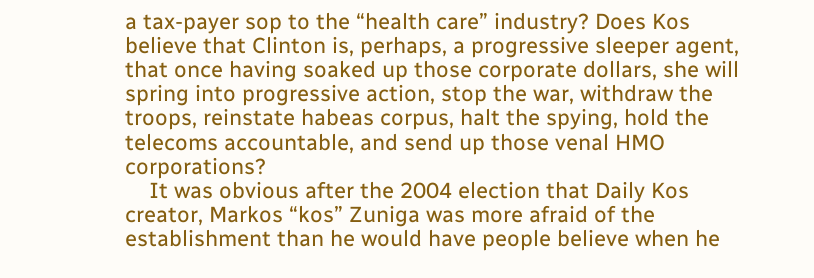a tax-payer sop to the “health care” industry? Does Kos believe that Clinton is, perhaps, a progressive sleeper agent, that once having soaked up those corporate dollars, she will spring into progressive action, stop the war, withdraw the troops, reinstate habeas corpus, halt the spying, hold the telecoms accountable, and send up those venal HMO corporations?
    It was obvious after the 2004 election that Daily Kos creator, Markos “kos” Zuniga was more afraid of the establishment than he would have people believe when he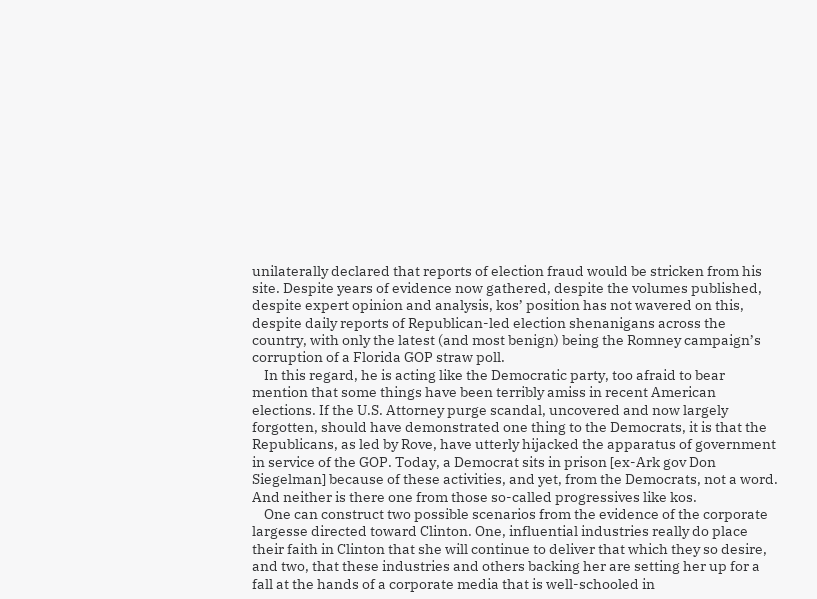unilaterally declared that reports of election fraud would be stricken from his site. Despite years of evidence now gathered, despite the volumes published, despite expert opinion and analysis, kos’ position has not wavered on this, despite daily reports of Republican-led election shenanigans across the country, with only the latest (and most benign) being the Romney campaign’s corruption of a Florida GOP straw poll.
    In this regard, he is acting like the Democratic party, too afraid to bear mention that some things have been terribly amiss in recent American elections. If the U.S. Attorney purge scandal, uncovered and now largely forgotten, should have demonstrated one thing to the Democrats, it is that the Republicans, as led by Rove, have utterly hijacked the apparatus of government in service of the GOP. Today, a Democrat sits in prison [ex-Ark gov Don Siegelman] because of these activities, and yet, from the Democrats, not a word. And neither is there one from those so-called progressives like kos.
    One can construct two possible scenarios from the evidence of the corporate largesse directed toward Clinton. One, influential industries really do place their faith in Clinton that she will continue to deliver that which they so desire, and two, that these industries and others backing her are setting her up for a fall at the hands of a corporate media that is well-schooled in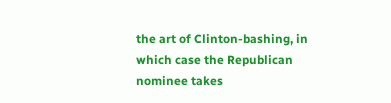the art of Clinton-bashing, in which case the Republican nominee takes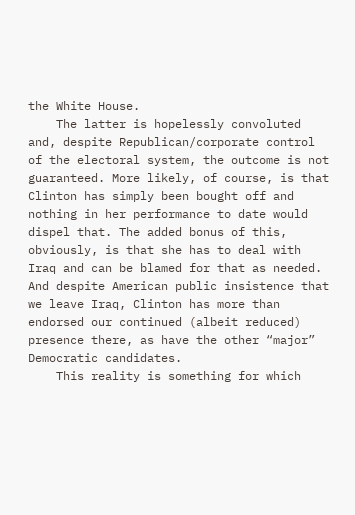the White House.
    The latter is hopelessly convoluted and, despite Republican/corporate control of the electoral system, the outcome is not guaranteed. More likely, of course, is that Clinton has simply been bought off and nothing in her performance to date would dispel that. The added bonus of this, obviously, is that she has to deal with Iraq and can be blamed for that as needed. And despite American public insistence that we leave Iraq, Clinton has more than endorsed our continued (albeit reduced) presence there, as have the other “major” Democratic candidates.
    This reality is something for which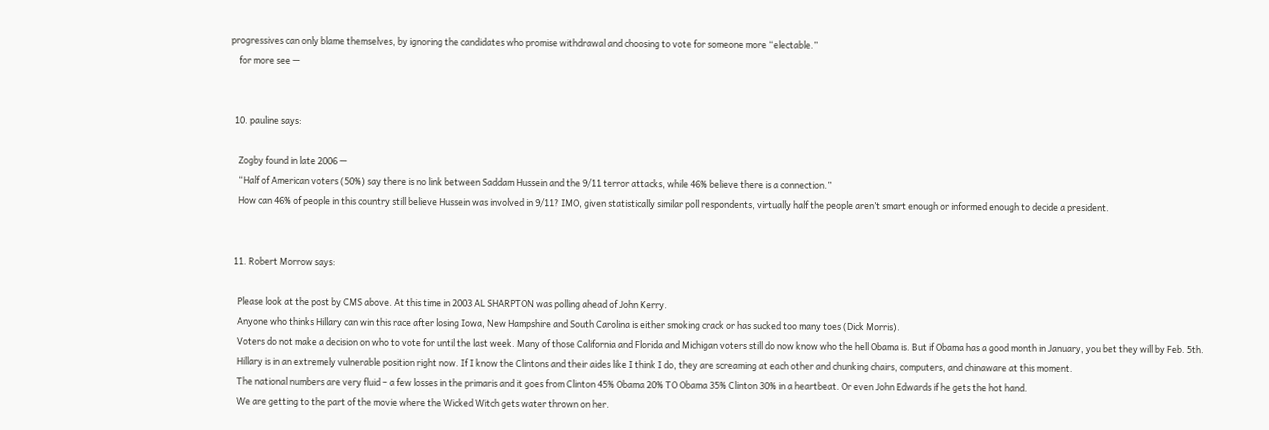progressives can only blame themselves, by ignoring the candidates who promise withdrawal and choosing to vote for someone more “electable.”
    for more see —


  10. pauline says:

    Zogby found in late 2006 —
    “Half of American voters (50%) say there is no link between Saddam Hussein and the 9/11 terror attacks, while 46% believe there is a connection.”
    How can 46% of people in this country still believe Hussein was involved in 9/11? IMO, given statistically similar poll respondents, virtually half the people aren’t smart enough or informed enough to decide a president.


  11. Robert Morrow says:

    Please look at the post by CMS above. At this time in 2003 AL SHARPTON was polling ahead of John Kerry.
    Anyone who thinks Hillary can win this race after losing Iowa, New Hampshire and South Carolina is either smoking crack or has sucked too many toes (Dick Morris).
    Voters do not make a decision on who to vote for until the last week. Many of those California and Florida and Michigan voters still do now know who the hell Obama is. But if Obama has a good month in January, you bet they will by Feb. 5th.
    Hillary is in an extremely vulnerable position right now. If I know the Clintons and their aides like I think I do, they are screaming at each other and chunking chairs, computers, and chinaware at this moment.
    The national numbers are very fluid – a few losses in the primaris and it goes from Clinton 45% Obama 20% TO Obama 35% Clinton 30% in a heartbeat. Or even John Edwards if he gets the hot hand.
    We are getting to the part of the movie where the Wicked Witch gets water thrown on her.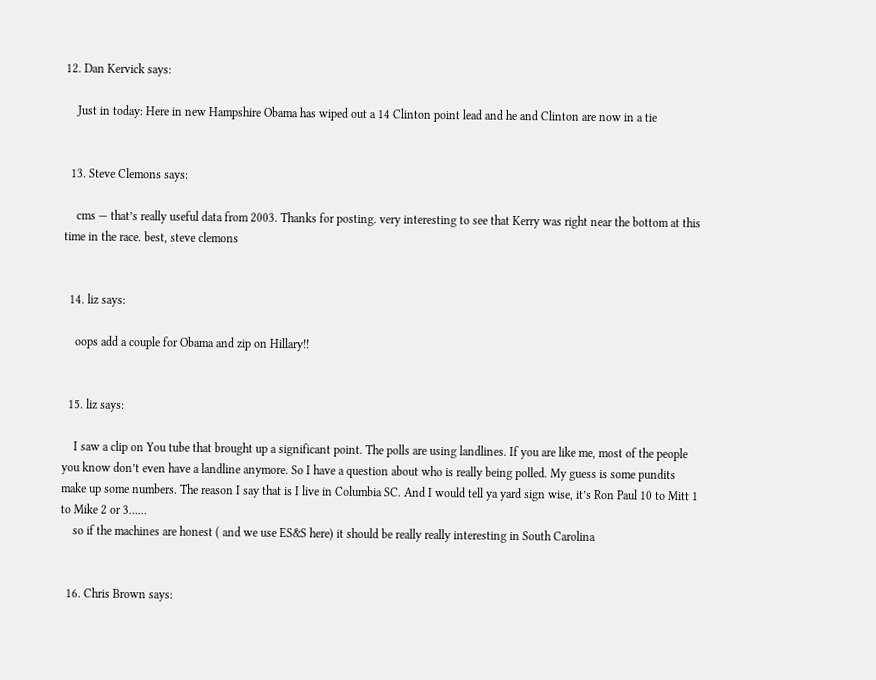12. Dan Kervick says:

    Just in today: Here in new Hampshire Obama has wiped out a 14 Clinton point lead and he and Clinton are now in a tie


  13. Steve Clemons says:

    cms — that’s really useful data from 2003. Thanks for posting. very interesting to see that Kerry was right near the bottom at this time in the race. best, steve clemons


  14. liz says:

    oops add a couple for Obama and zip on Hillary!!


  15. liz says:

    I saw a clip on You tube that brought up a significant point. The polls are using landlines. If you are like me, most of the people you know don’t even have a landline anymore. So I have a question about who is really being polled. My guess is some pundits make up some numbers. The reason I say that is I live in Columbia SC. And I would tell ya yard sign wise, it’s Ron Paul 10 to Mitt 1 to Mike 2 or 3……
    so if the machines are honest ( and we use ES&S here) it should be really really interesting in South Carolina


  16. Chris Brown says: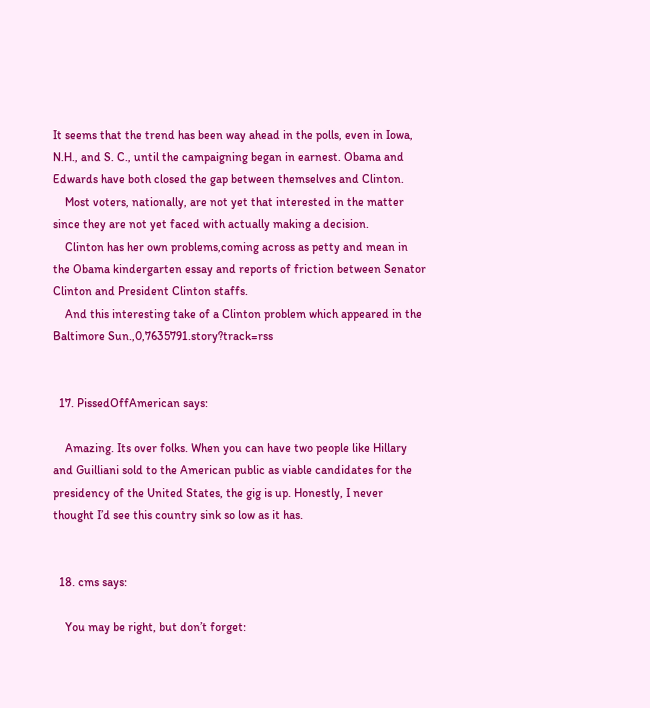It seems that the trend has been way ahead in the polls, even in Iowa, N.H., and S. C., until the campaigning began in earnest. Obama and Edwards have both closed the gap between themselves and Clinton.
    Most voters, nationally, are not yet that interested in the matter since they are not yet faced with actually making a decision.
    Clinton has her own problems,coming across as petty and mean in the Obama kindergarten essay and reports of friction between Senator Clinton and President Clinton staffs.
    And this interesting take of a Clinton problem which appeared in the Baltimore Sun.,0,7635791.story?track=rss


  17. PissedOffAmerican says:

    Amazing. Its over folks. When you can have two people like Hillary and Guilliani sold to the American public as viable candidates for the presidency of the United States, the gig is up. Honestly, I never thought I’d see this country sink so low as it has.


  18. cms says:

    You may be right, but don’t forget: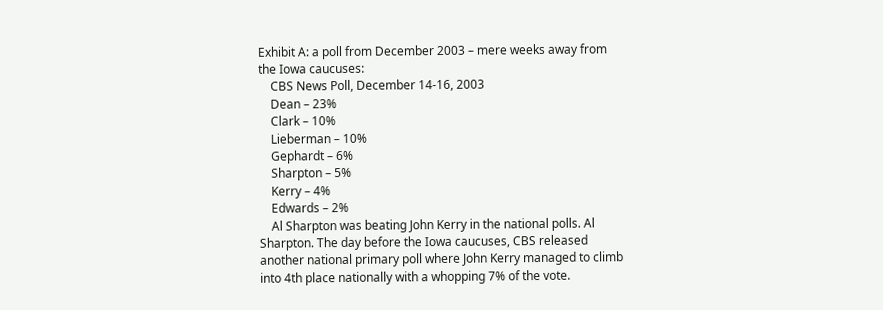Exhibit A: a poll from December 2003 – mere weeks away from the Iowa caucuses:
    CBS News Poll, December 14-16, 2003
    Dean – 23%
    Clark – 10%
    Lieberman – 10%
    Gephardt – 6%
    Sharpton – 5%
    Kerry – 4%
    Edwards – 2%
    Al Sharpton was beating John Kerry in the national polls. Al Sharpton. The day before the Iowa caucuses, CBS released another national primary poll where John Kerry managed to climb into 4th place nationally with a whopping 7% of the vote.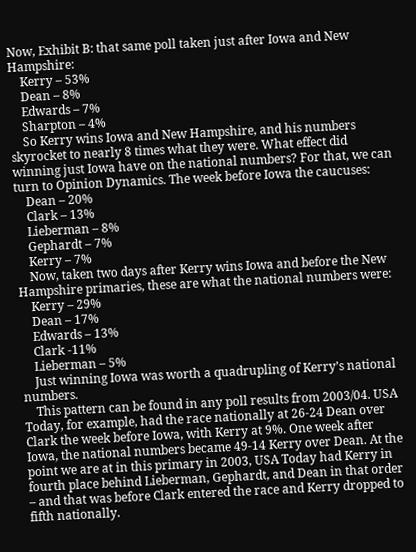Now, Exhibit B: that same poll taken just after Iowa and New Hampshire:
    Kerry – 53%
    Dean – 8%
    Edwards – 7%
    Sharpton – 4%
    So Kerry wins Iowa and New Hampshire, and his numbers skyrocket to nearly 8 times what they were. What effect did winning just Iowa have on the national numbers? For that, we can turn to Opinion Dynamics. The week before Iowa the caucuses:
    Dean – 20%
    Clark – 13%
    Lieberman – 8%
    Gephardt – 7%
    Kerry – 7%
    Now, taken two days after Kerry wins Iowa and before the New Hampshire primaries, these are what the national numbers were:
    Kerry – 29%
    Dean – 17%
    Edwards – 13%
    Clark -11%
    Lieberman – 5%
    Just winning Iowa was worth a quadrupling of Kerry’s national numbers.
    This pattern can be found in any poll results from 2003/04. USA Today, for example, had the race nationally at 26-24 Dean over Clark the week before Iowa, with Kerry at 9%. One week after Iowa, the national numbers became 49-14 Kerry over Dean. At the point we are at in this primary in 2003, USA Today had Kerry in fourth place behind Lieberman, Gephardt, and Dean in that order – and that was before Clark entered the race and Kerry dropped to fifth nationally.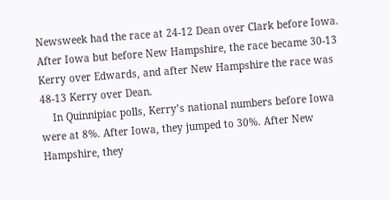Newsweek had the race at 24-12 Dean over Clark before Iowa. After Iowa but before New Hampshire, the race became 30-13 Kerry over Edwards, and after New Hampshire the race was 48-13 Kerry over Dean.
    In Quinnipiac polls, Kerry’s national numbers before Iowa were at 8%. After Iowa, they jumped to 30%. After New Hampshire, they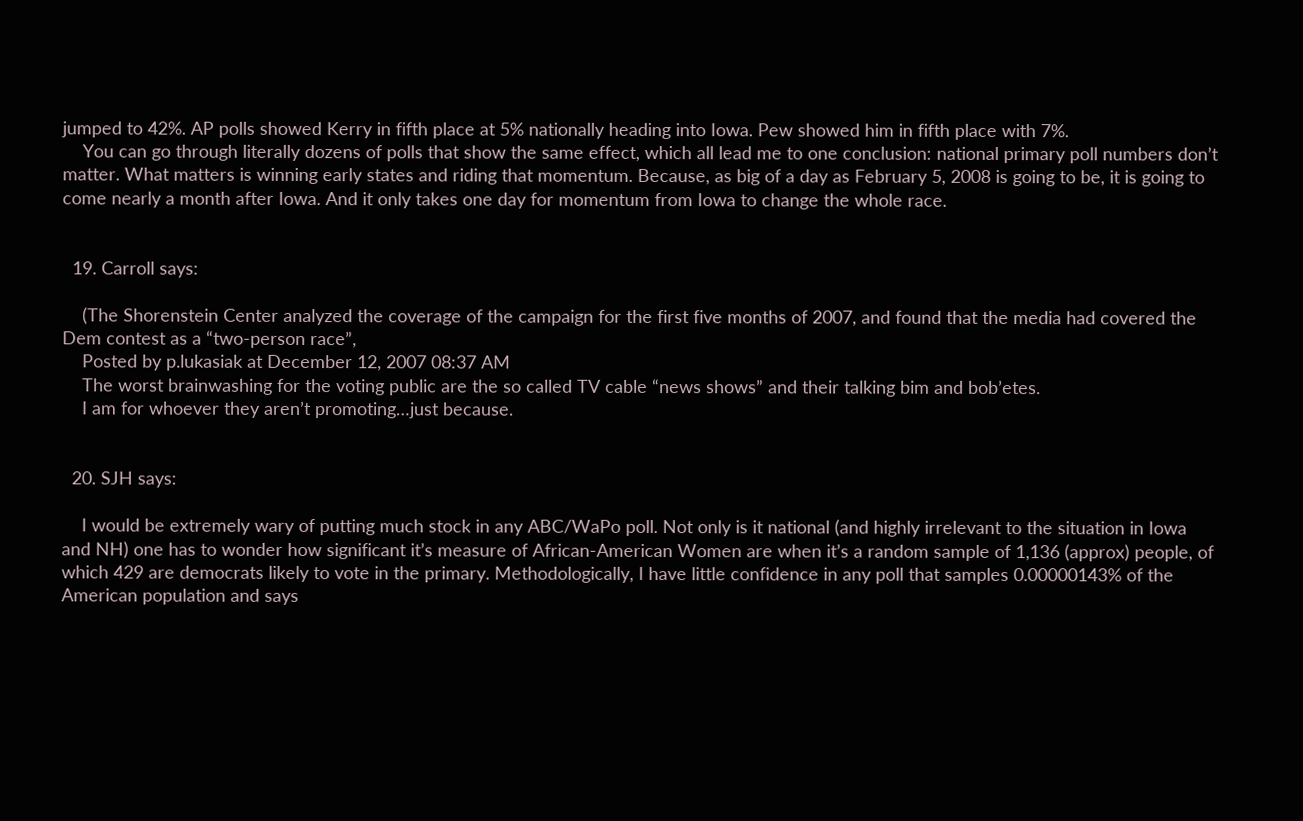jumped to 42%. AP polls showed Kerry in fifth place at 5% nationally heading into Iowa. Pew showed him in fifth place with 7%.
    You can go through literally dozens of polls that show the same effect, which all lead me to one conclusion: national primary poll numbers don’t matter. What matters is winning early states and riding that momentum. Because, as big of a day as February 5, 2008 is going to be, it is going to come nearly a month after Iowa. And it only takes one day for momentum from Iowa to change the whole race.


  19. Carroll says:

    (The Shorenstein Center analyzed the coverage of the campaign for the first five months of 2007, and found that the media had covered the Dem contest as a “two-person race”,
    Posted by p.lukasiak at December 12, 2007 08:37 AM
    The worst brainwashing for the voting public are the so called TV cable “news shows” and their talking bim and bob’etes.
    I am for whoever they aren’t promoting…just because.


  20. SJH says:

    I would be extremely wary of putting much stock in any ABC/WaPo poll. Not only is it national (and highly irrelevant to the situation in Iowa and NH) one has to wonder how significant it’s measure of African-American Women are when it’s a random sample of 1,136 (approx) people, of which 429 are democrats likely to vote in the primary. Methodologically, I have little confidence in any poll that samples 0.00000143% of the American population and says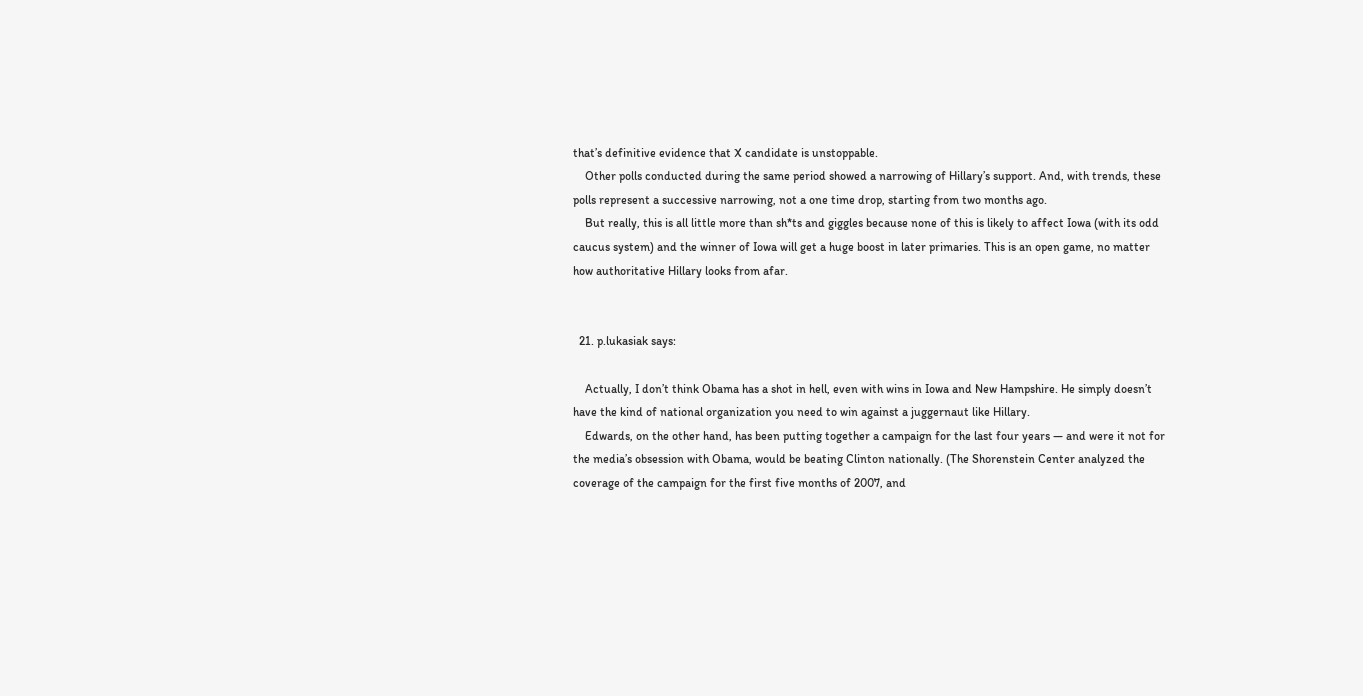that’s definitive evidence that X candidate is unstoppable.
    Other polls conducted during the same period showed a narrowing of Hillary’s support. And, with trends, these polls represent a successive narrowing, not a one time drop, starting from two months ago.
    But really, this is all little more than sh*ts and giggles because none of this is likely to affect Iowa (with its odd caucus system) and the winner of Iowa will get a huge boost in later primaries. This is an open game, no matter how authoritative Hillary looks from afar.


  21. p.lukasiak says:

    Actually, I don’t think Obama has a shot in hell, even with wins in Iowa and New Hampshire. He simply doesn’t have the kind of national organization you need to win against a juggernaut like Hillary.
    Edwards, on the other hand, has been putting together a campaign for the last four years — and were it not for the media’s obsession with Obama, would be beating Clinton nationally. (The Shorenstein Center analyzed the coverage of the campaign for the first five months of 2007, and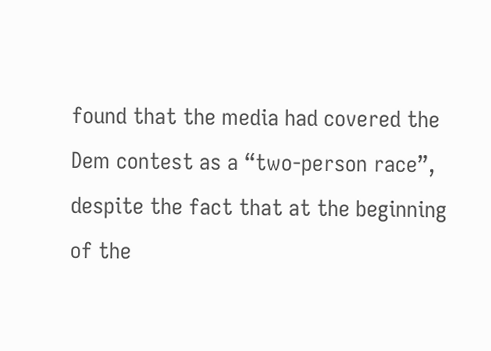found that the media had covered the Dem contest as a “two-person race”, despite the fact that at the beginning of the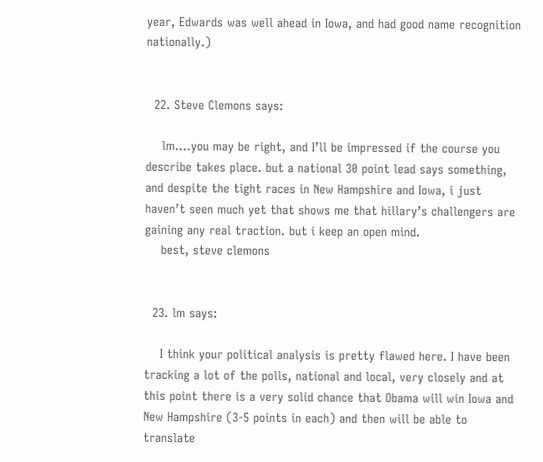year, Edwards was well ahead in Iowa, and had good name recognition nationally.)


  22. Steve Clemons says:

    lm….you may be right, and I’ll be impressed if the course you describe takes place. but a national 30 point lead says something, and despite the tight races in New Hampshire and Iowa, i just haven’t seen much yet that shows me that hillary’s challengers are gaining any real traction. but i keep an open mind.
    best, steve clemons


  23. lm says:

    I think your political analysis is pretty flawed here. I have been tracking a lot of the polls, national and local, very closely and at this point there is a very solid chance that Obama will win Iowa and New Hampshire (3-5 points in each) and then will be able to translate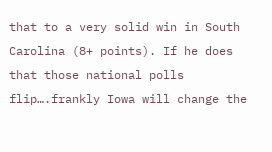that to a very solid win in South Carolina (8+ points). If he does that those national polls flip….frankly Iowa will change the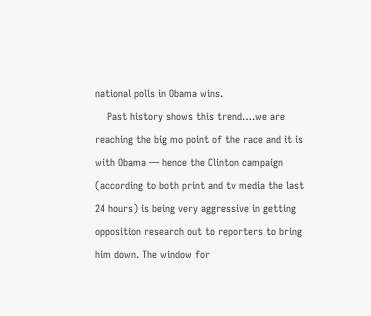national polls in Obama wins.
    Past history shows this trend….we are reaching the big mo point of the race and it is with Obama — hence the Clinton campaign (according to both print and tv media the last 24 hours) is being very aggressive in getting opposition research out to reporters to bring him down. The window for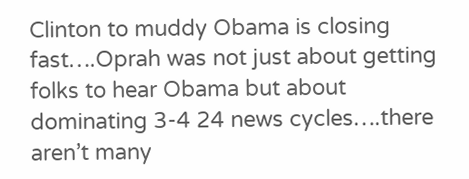Clinton to muddy Obama is closing fast….Oprah was not just about getting folks to hear Obama but about dominating 3-4 24 news cycles….there aren’t many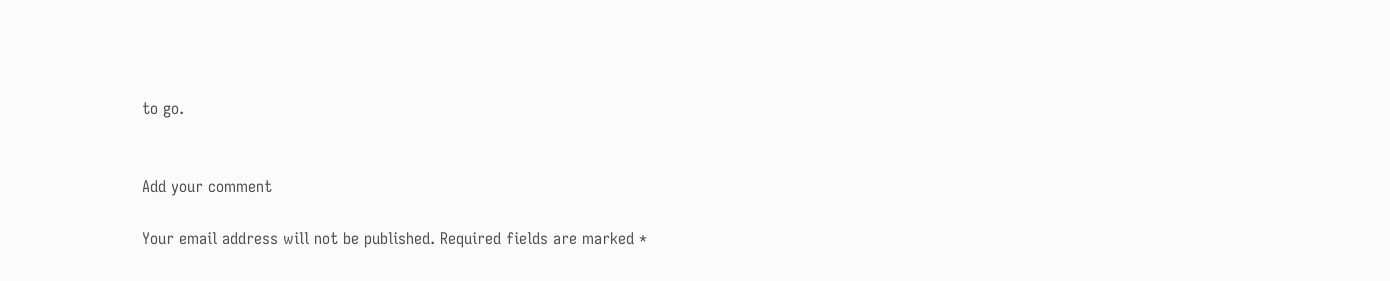to go.


Add your comment

Your email address will not be published. Required fields are marked *